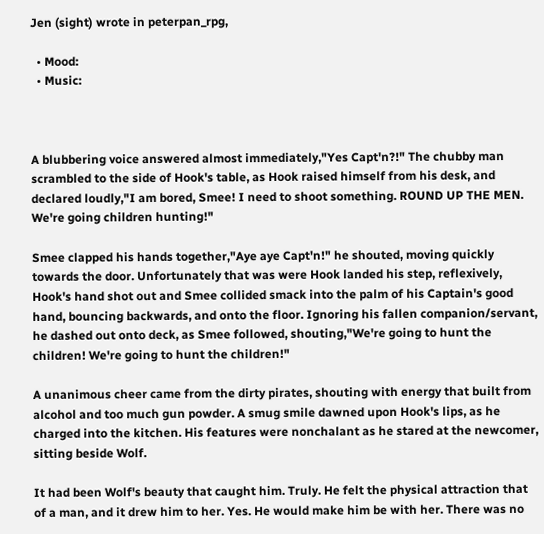Jen (sight) wrote in peterpan_rpg,

  • Mood:
  • Music:



A blubbering voice answered almost immediately,"Yes Capt'n?!" The chubby man scrambled to the side of Hook's table, as Hook raised himself from his desk, and declared loudly,"I am bored, Smee! I need to shoot something. ROUND UP THE MEN. We're going children hunting!"

Smee clapped his hands together,"Aye aye Capt'n!" he shouted, moving quickly towards the door. Unfortunately that was were Hook landed his step, reflexively, Hook's hand shot out and Smee collided smack into the palm of his Captain's good hand, bouncing backwards, and onto the floor. Ignoring his fallen companion/servant, he dashed out onto deck, as Smee followed, shouting,"We're going to hunt the children! We're going to hunt the children!"

A unanimous cheer came from the dirty pirates, shouting with energy that built from alcohol and too much gun powder. A smug smile dawned upon Hook's lips, as he charged into the kitchen. His features were nonchalant as he stared at the newcomer, sitting beside Wolf.

It had been Wolf's beauty that caught him. Truly. He felt the physical attraction that of a man, and it drew him to her. Yes. He would make him be with her. There was no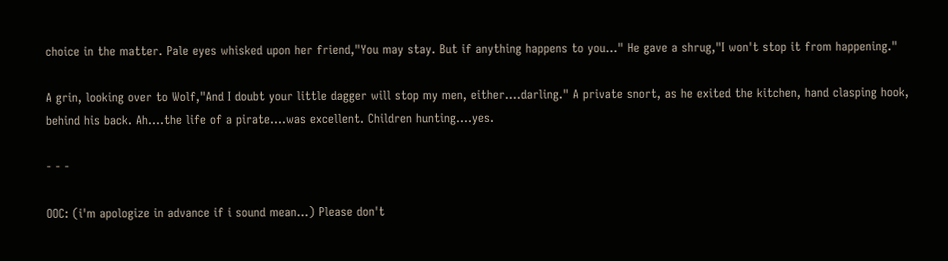choice in the matter. Pale eyes whisked upon her friend,"You may stay. But if anything happens to you..." He gave a shrug,"I won't stop it from happening."

A grin, looking over to Wolf,"And I doubt your little dagger will stop my men, either....darling." A private snort, as he exited the kitchen, hand clasping hook, behind his back. Ah....the life of a pirate....was excellent. Children hunting....yes.

- - -

OOC: (i'm apologize in advance if i sound mean...) Please don't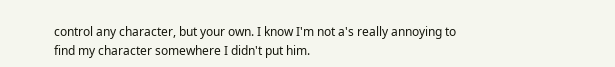control any character, but your own. I know I'm not a's really annoying to find my character somewhere I didn't put him.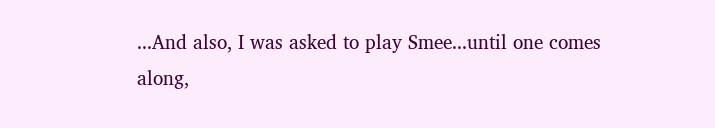...And also, I was asked to play Smee...until one comes along,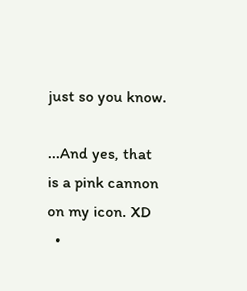just so you know.

...And yes, that is a pink cannon on my icon. XD
  •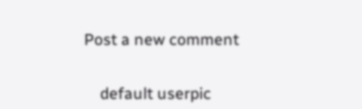Post a new comment


    default userpic